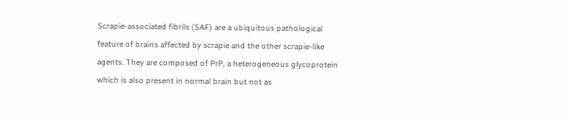Scrapie-associated fibrils (SAF) are a ubiquitous pathological feature of brains affected by scrapie and the other scrapie-like agents. They are composed of PrP, a heterogeneous glycoprotein which is also present in normal brain but not as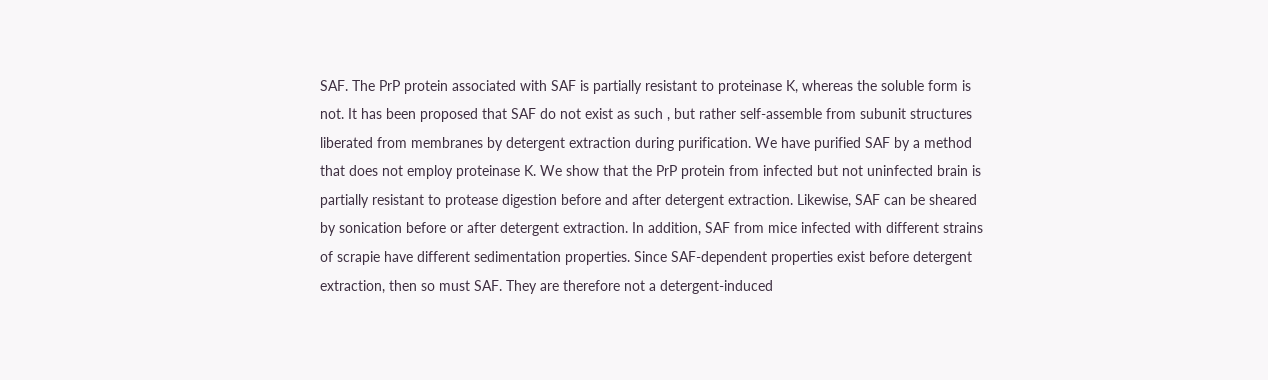SAF. The PrP protein associated with SAF is partially resistant to proteinase K, whereas the soluble form is not. It has been proposed that SAF do not exist as such , but rather self-assemble from subunit structures liberated from membranes by detergent extraction during purification. We have purified SAF by a method that does not employ proteinase K. We show that the PrP protein from infected but not uninfected brain is partially resistant to protease digestion before and after detergent extraction. Likewise, SAF can be sheared by sonication before or after detergent extraction. In addition, SAF from mice infected with different strains of scrapie have different sedimentation properties. Since SAF-dependent properties exist before detergent extraction, then so must SAF. They are therefore not a detergent-induced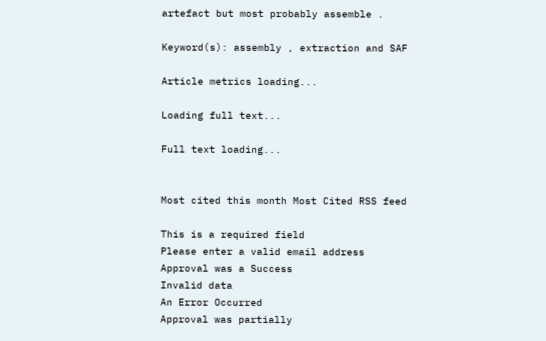artefact but most probably assemble .

Keyword(s): assembly , extraction and SAF

Article metrics loading...

Loading full text...

Full text loading...


Most cited this month Most Cited RSS feed

This is a required field
Please enter a valid email address
Approval was a Success
Invalid data
An Error Occurred
Approval was partially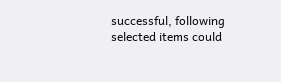successful, following selected items could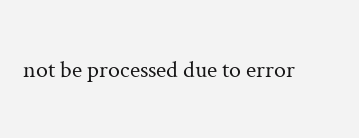not be processed due to error